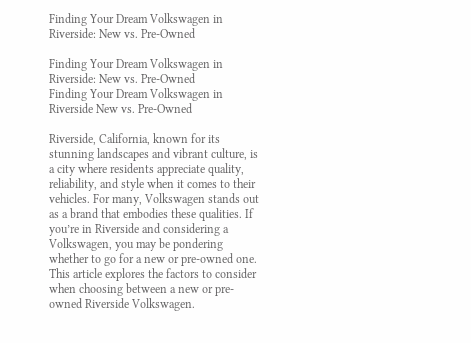Finding Your Dream Volkswagen in Riverside: New vs. Pre-Owned

Finding Your Dream Volkswagen in Riverside: New vs. Pre-Owned
Finding Your Dream Volkswagen in Riverside New vs. Pre-Owned

Riverside, California, known for its stunning landscapes and vibrant culture, is a city where residents appreciate quality, reliability, and style when it comes to their vehicles. For many, Volkswagen stands out as a brand that embodies these qualities. If you’re in Riverside and considering a Volkswagen, you may be pondering whether to go for a new or pre-owned one. This article explores the factors to consider when choosing between a new or pre-owned Riverside Volkswagen.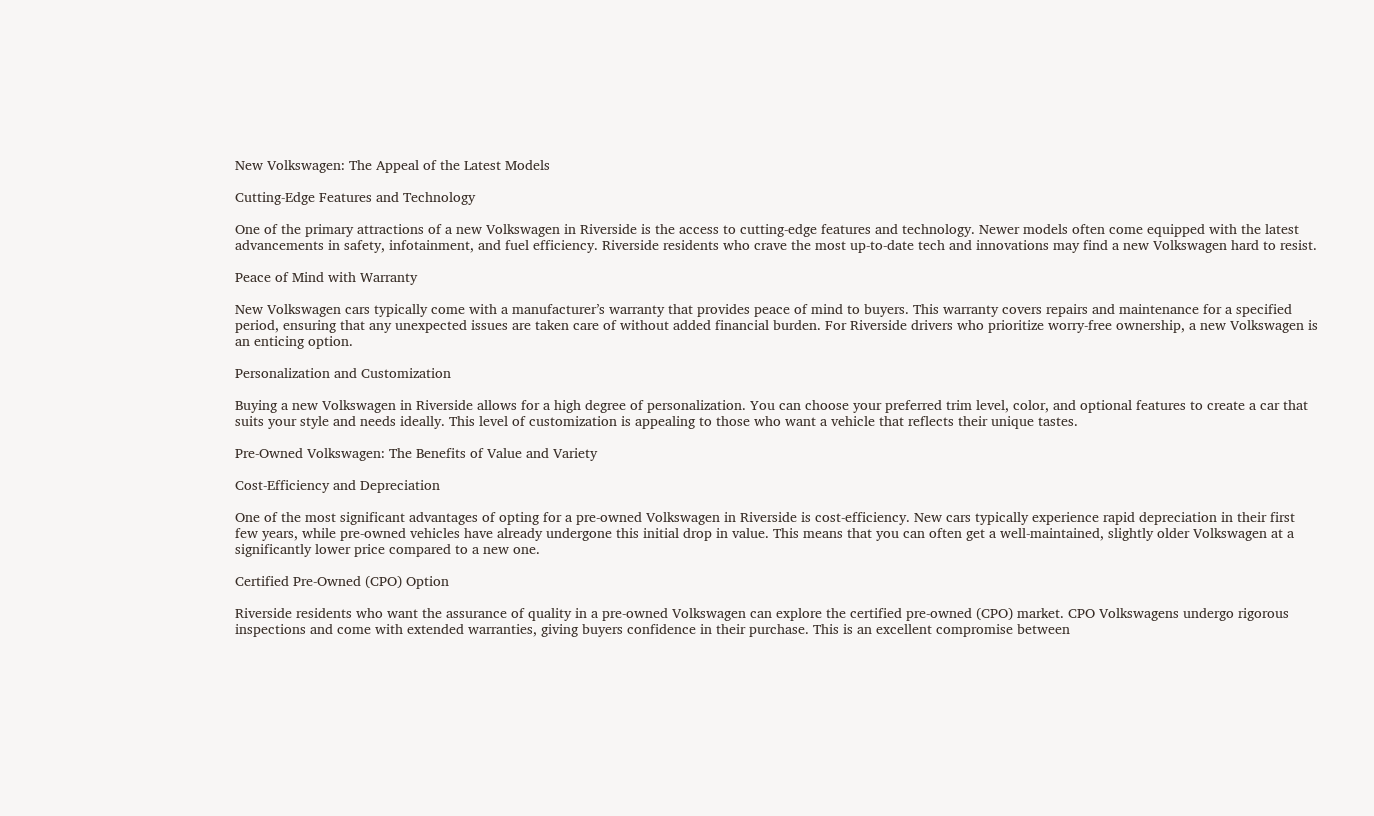New Volkswagen: The Appeal of the Latest Models

Cutting-Edge Features and Technology

One of the primary attractions of a new Volkswagen in Riverside is the access to cutting-edge features and technology. Newer models often come equipped with the latest advancements in safety, infotainment, and fuel efficiency. Riverside residents who crave the most up-to-date tech and innovations may find a new Volkswagen hard to resist.

Peace of Mind with Warranty

New Volkswagen cars typically come with a manufacturer’s warranty that provides peace of mind to buyers. This warranty covers repairs and maintenance for a specified period, ensuring that any unexpected issues are taken care of without added financial burden. For Riverside drivers who prioritize worry-free ownership, a new Volkswagen is an enticing option.

Personalization and Customization

Buying a new Volkswagen in Riverside allows for a high degree of personalization. You can choose your preferred trim level, color, and optional features to create a car that suits your style and needs ideally. This level of customization is appealing to those who want a vehicle that reflects their unique tastes.

Pre-Owned Volkswagen: The Benefits of Value and Variety

Cost-Efficiency and Depreciation

One of the most significant advantages of opting for a pre-owned Volkswagen in Riverside is cost-efficiency. New cars typically experience rapid depreciation in their first few years, while pre-owned vehicles have already undergone this initial drop in value. This means that you can often get a well-maintained, slightly older Volkswagen at a significantly lower price compared to a new one.

Certified Pre-Owned (CPO) Option

Riverside residents who want the assurance of quality in a pre-owned Volkswagen can explore the certified pre-owned (CPO) market. CPO Volkswagens undergo rigorous inspections and come with extended warranties, giving buyers confidence in their purchase. This is an excellent compromise between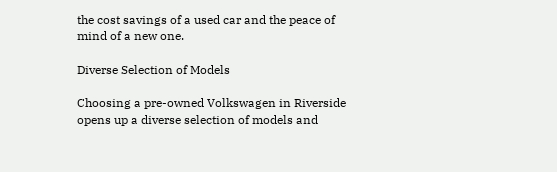the cost savings of a used car and the peace of mind of a new one.

Diverse Selection of Models

Choosing a pre-owned Volkswagen in Riverside opens up a diverse selection of models and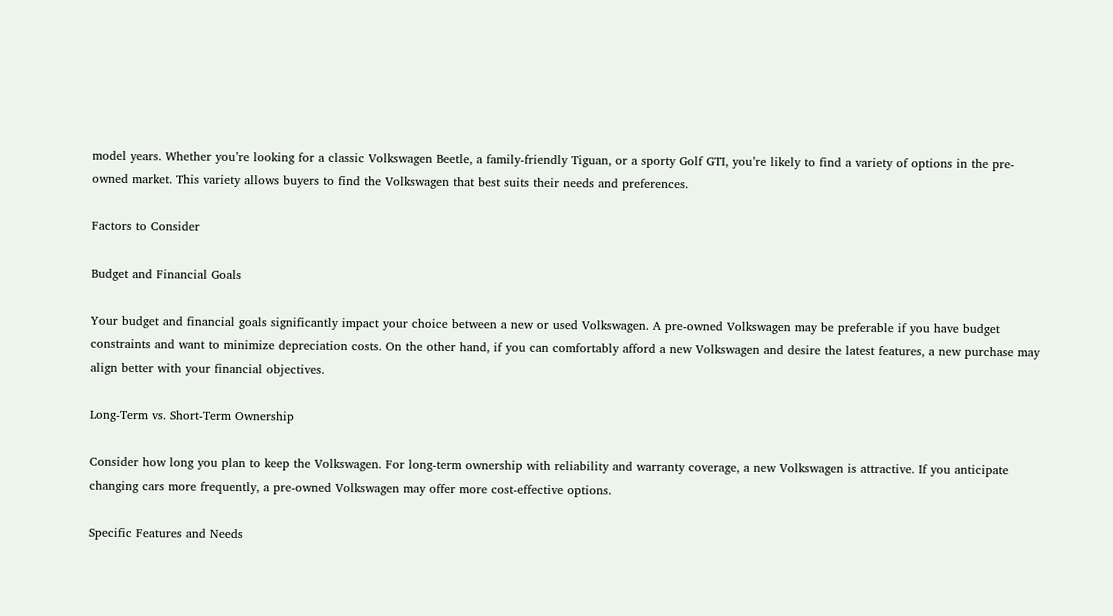model years. Whether you’re looking for a classic Volkswagen Beetle, a family-friendly Tiguan, or a sporty Golf GTI, you’re likely to find a variety of options in the pre-owned market. This variety allows buyers to find the Volkswagen that best suits their needs and preferences.

Factors to Consider

Budget and Financial Goals

Your budget and financial goals significantly impact your choice between a new or used Volkswagen. A pre-owned Volkswagen may be preferable if you have budget constraints and want to minimize depreciation costs. On the other hand, if you can comfortably afford a new Volkswagen and desire the latest features, a new purchase may align better with your financial objectives.

Long-Term vs. Short-Term Ownership

Consider how long you plan to keep the Volkswagen. For long-term ownership with reliability and warranty coverage, a new Volkswagen is attractive. If you anticipate changing cars more frequently, a pre-owned Volkswagen may offer more cost-effective options.

Specific Features and Needs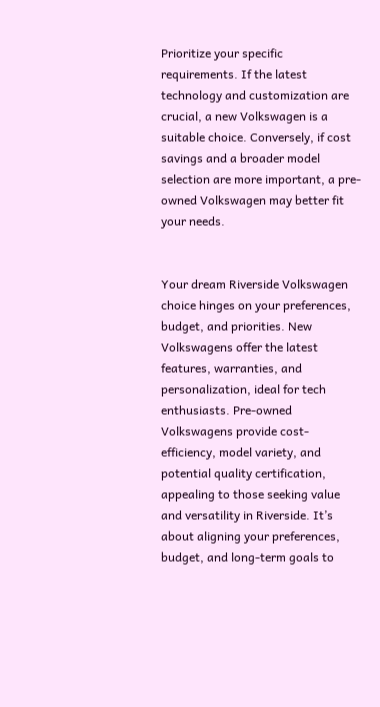Prioritize your specific requirements. If the latest technology and customization are crucial, a new Volkswagen is a suitable choice. Conversely, if cost savings and a broader model selection are more important, a pre-owned Volkswagen may better fit your needs.


Your dream Riverside Volkswagen choice hinges on your preferences, budget, and priorities. New Volkswagens offer the latest features, warranties, and personalization, ideal for tech enthusiasts. Pre-owned Volkswagens provide cost-efficiency, model variety, and potential quality certification, appealing to those seeking value and versatility in Riverside. It’s about aligning your preferences, budget, and long-term goals to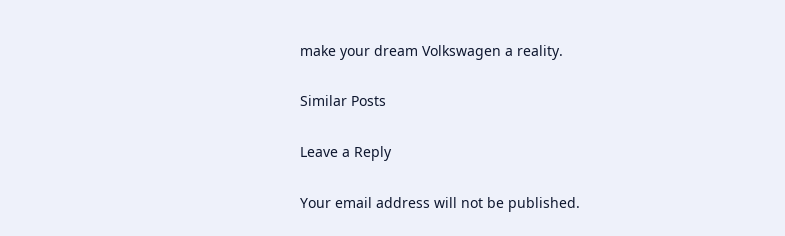make your dream Volkswagen a reality.

Similar Posts

Leave a Reply

Your email address will not be published.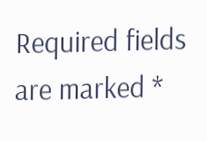Required fields are marked *